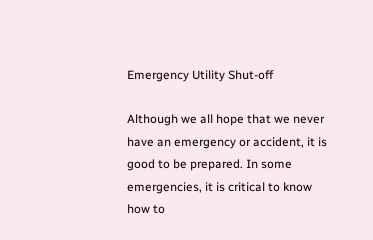Emergency Utility Shut-off

Although we all hope that we never have an emergency or accident, it is good to be prepared. In some emergencies, it is critical to know how to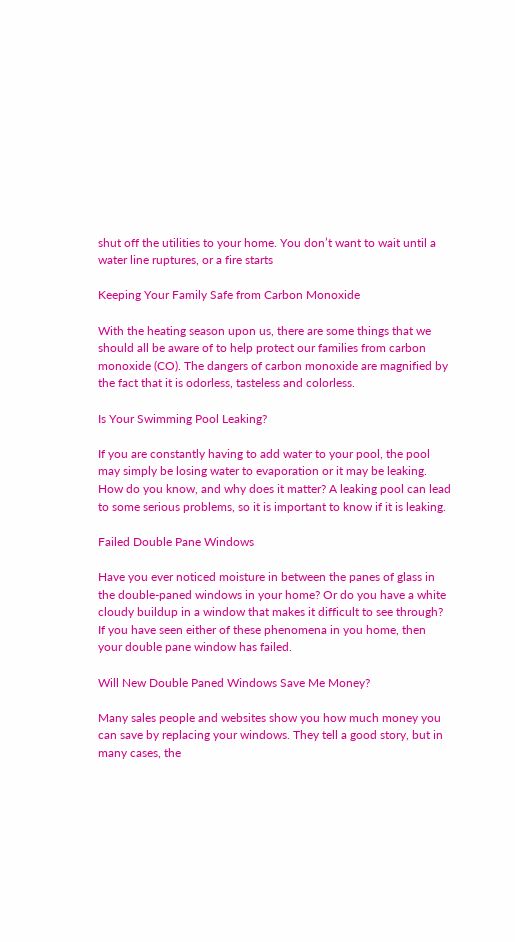shut off the utilities to your home. You don’t want to wait until a water line ruptures, or a fire starts

Keeping Your Family Safe from Carbon Monoxide

With the heating season upon us, there are some things that we should all be aware of to help protect our families from carbon monoxide (CO). The dangers of carbon monoxide are magnified by the fact that it is odorless, tasteless and colorless.

Is Your Swimming Pool Leaking?

If you are constantly having to add water to your pool, the pool may simply be losing water to evaporation or it may be leaking. How do you know, and why does it matter? A leaking pool can lead to some serious problems, so it is important to know if it is leaking.

Failed Double Pane Windows

Have you ever noticed moisture in between the panes of glass in the double-paned windows in your home? Or do you have a white cloudy buildup in a window that makes it difficult to see through? If you have seen either of these phenomena in you home, then your double pane window has failed.

Will New Double Paned Windows Save Me Money?

Many sales people and websites show you how much money you can save by replacing your windows. They tell a good story, but in many cases, the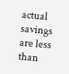actual savings are less than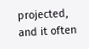projected, and it often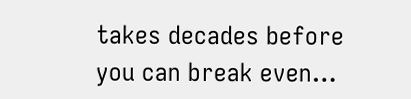takes decades before you can break even…